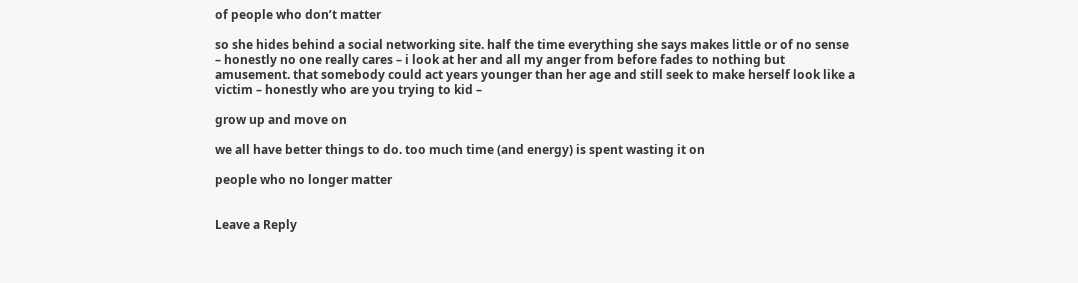of people who don’t matter

so she hides behind a social networking site. half the time everything she says makes little or of no sense – honestly no one really cares – i look at her and all my anger from before fades to nothing but amusement. that somebody could act years younger than her age and still seek to make herself look like a victim – honestly who are you trying to kid –

grow up and move on

we all have better things to do. too much time (and energy) is spent wasting it on

people who no longer matter


Leave a Reply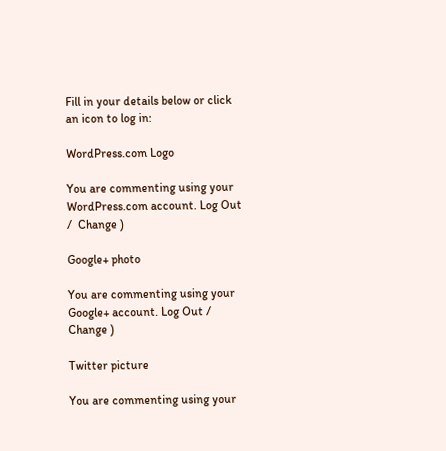Fill in your details below or click an icon to log in:

WordPress.com Logo

You are commenting using your WordPress.com account. Log Out /  Change )

Google+ photo

You are commenting using your Google+ account. Log Out /  Change )

Twitter picture

You are commenting using your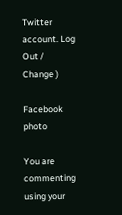Twitter account. Log Out /  Change )

Facebook photo

You are commenting using your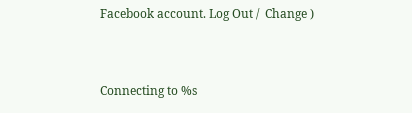Facebook account. Log Out /  Change )


Connecting to %s